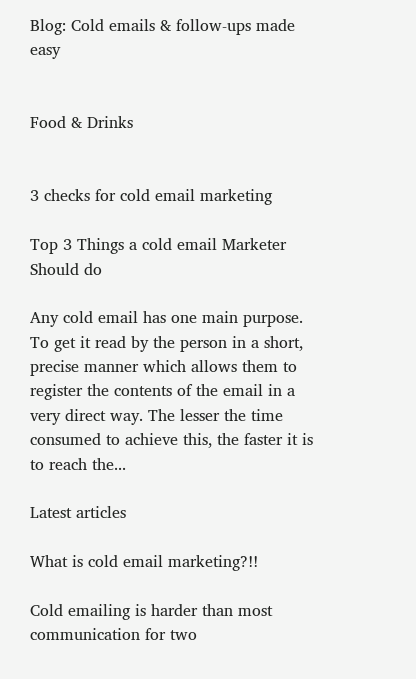Blog: Cold emails & follow-ups made easy


Food & Drinks


3 checks for cold email marketing

Top 3 Things a cold email Marketer Should do

Any cold email has one main purpose. To get it read by the person in a short, precise manner which allows them to register the contents of the email in a very direct way. The lesser the time consumed to achieve this, the faster it is to reach the...

Latest articles

What is cold email marketing?!!

Cold emailing is harder than most communication for two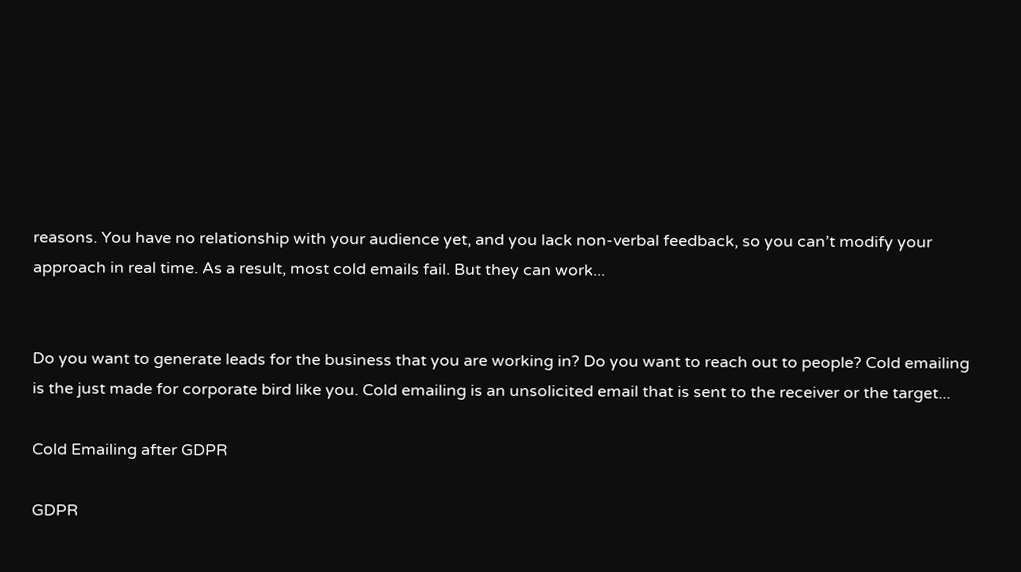reasons. You have no relationship with your audience yet, and you lack non-verbal feedback, so you can’t modify your approach in real time. As a result, most cold emails fail. But they can work...


Do you want to generate leads for the business that you are working in? Do you want to reach out to people? Cold emailing is the just made for corporate bird like you. Cold emailing is an unsolicited email that is sent to the receiver or the target...

Cold Emailing after GDPR

GDPR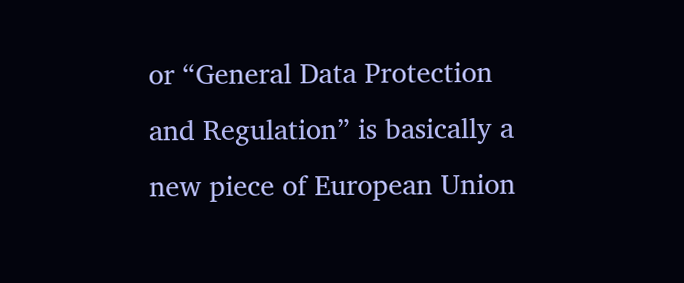or “General Data Protection and Regulation” is basically a new piece of European Union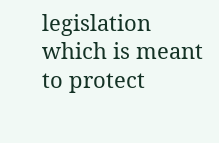legislation which is meant to protect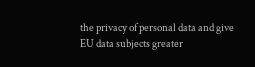the privacy of personal data and give EU data subjects greater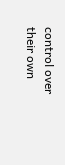control over their own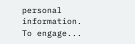personal information. To engage...